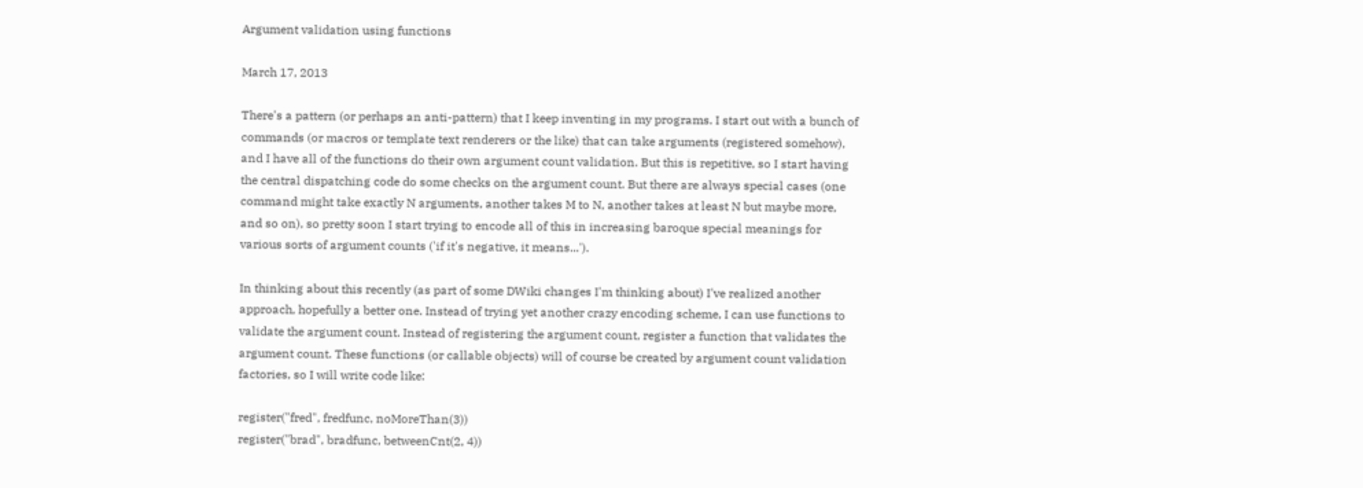Argument validation using functions

March 17, 2013

There's a pattern (or perhaps an anti-pattern) that I keep inventing in my programs. I start out with a bunch of commands (or macros or template text renderers or the like) that can take arguments (registered somehow), and I have all of the functions do their own argument count validation. But this is repetitive, so I start having the central dispatching code do some checks on the argument count. But there are always special cases (one command might take exactly N arguments, another takes M to N, another takes at least N but maybe more, and so on), so pretty soon I start trying to encode all of this in increasing baroque special meanings for various sorts of argument counts ('if it's negative, it means...').

In thinking about this recently (as part of some DWiki changes I'm thinking about) I've realized another approach, hopefully a better one. Instead of trying yet another crazy encoding scheme, I can use functions to validate the argument count. Instead of registering the argument count, register a function that validates the argument count. These functions (or callable objects) will of course be created by argument count validation factories, so I will write code like:

register("fred", fredfunc, noMoreThan(3))
register("brad", bradfunc, betweenCnt(2, 4))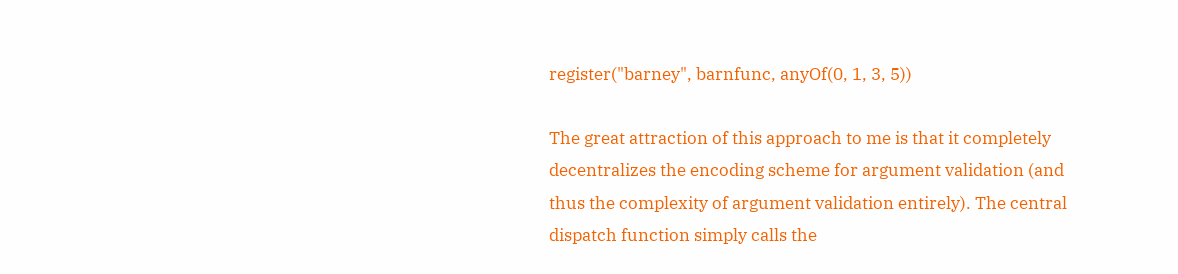register("barney", barnfunc, anyOf(0, 1, 3, 5))

The great attraction of this approach to me is that it completely decentralizes the encoding scheme for argument validation (and thus the complexity of argument validation entirely). The central dispatch function simply calls the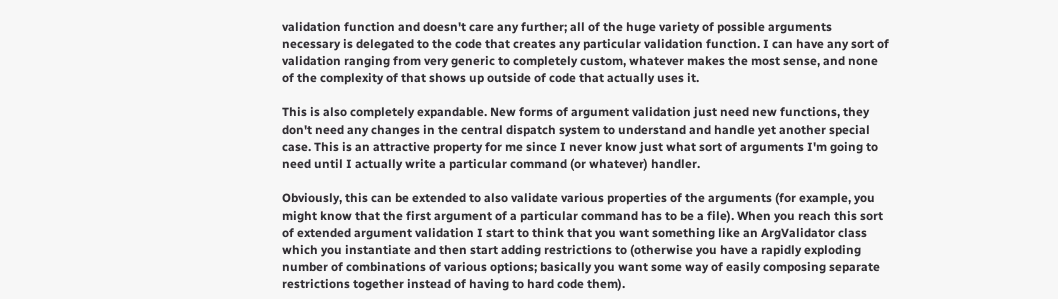validation function and doesn't care any further; all of the huge variety of possible arguments necessary is delegated to the code that creates any particular validation function. I can have any sort of validation ranging from very generic to completely custom, whatever makes the most sense, and none of the complexity of that shows up outside of code that actually uses it.

This is also completely expandable. New forms of argument validation just need new functions, they don't need any changes in the central dispatch system to understand and handle yet another special case. This is an attractive property for me since I never know just what sort of arguments I'm going to need until I actually write a particular command (or whatever) handler.

Obviously, this can be extended to also validate various properties of the arguments (for example, you might know that the first argument of a particular command has to be a file). When you reach this sort of extended argument validation I start to think that you want something like an ArgValidator class which you instantiate and then start adding restrictions to (otherwise you have a rapidly exploding number of combinations of various options; basically you want some way of easily composing separate restrictions together instead of having to hard code them).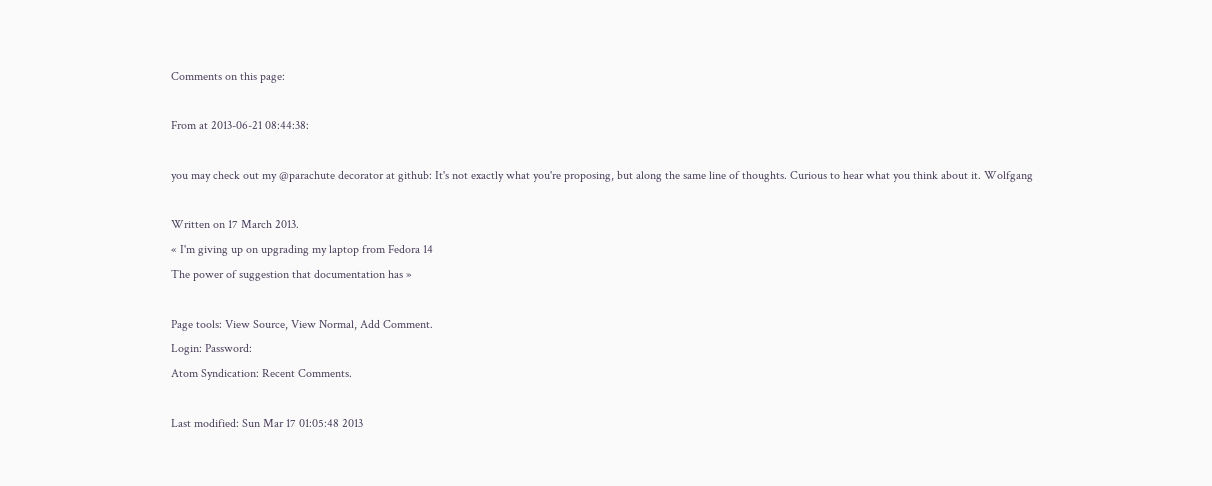Comments on this page:

From at 2013-06-21 08:44:38:

you may check out my @parachute decorator at github: It's not exactly what you're proposing, but along the same line of thoughts. Curious to hear what you think about it. Wolfgang

Written on 17 March 2013.
« I'm giving up on upgrading my laptop from Fedora 14
The power of suggestion that documentation has »

Page tools: View Source, View Normal, Add Comment.
Login: Password:
Atom Syndication: Recent Comments.

Last modified: Sun Mar 17 01:05:48 2013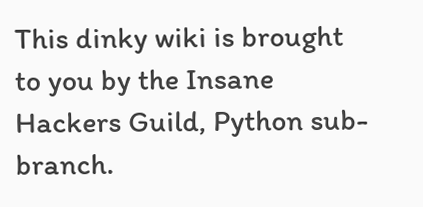This dinky wiki is brought to you by the Insane Hackers Guild, Python sub-branch.